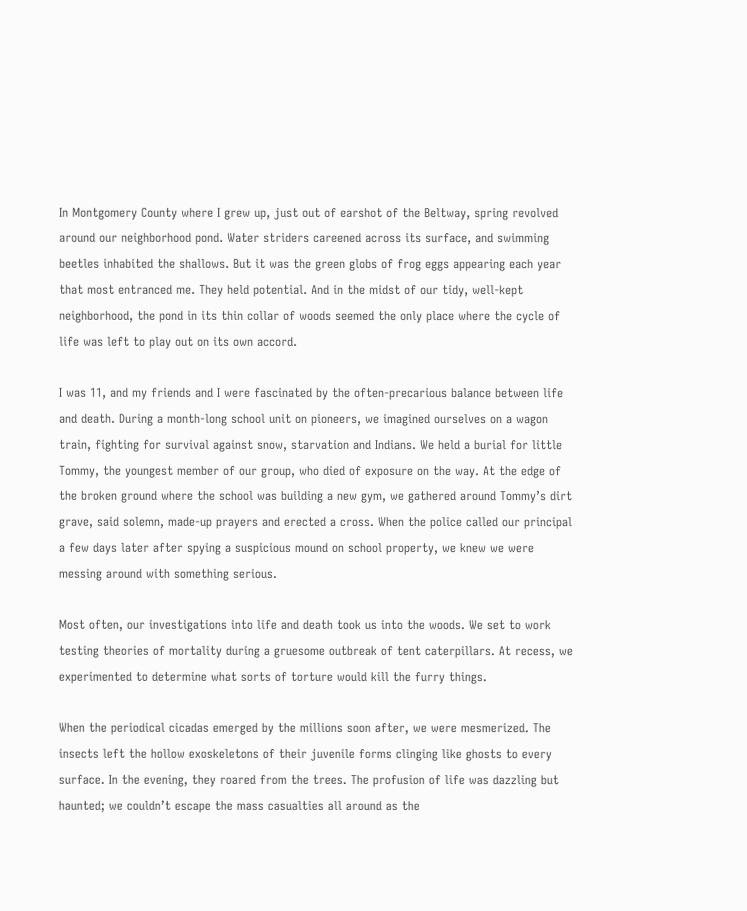In Montgomery County where I grew up, just out of earshot of the Beltway, spring revolved around our neighborhood pond. Water striders careened across its surface, and swimming beetles inhabited the shallows. But it was the green globs of frog eggs appearing each year that most entranced me. They held potential. And in the midst of our tidy, well-kept neighborhood, the pond in its thin collar of woods seemed the only place where the cycle of life was left to play out on its own accord.

I was 11, and my friends and I were fascinated by the often-precarious balance between life and death. During a month-long school unit on pioneers, we imagined ourselves on a wagon train, fighting for survival against snow, starvation and Indians. We held a burial for little Tommy, the youngest member of our group, who died of exposure on the way. At the edge of the broken ground where the school was building a new gym, we gathered around Tommy’s dirt grave, said solemn, made-up prayers and erected a cross. When the police called our principal a few days later after spying a suspicious mound on school property, we knew we were messing around with something serious.

Most often, our investigations into life and death took us into the woods. We set to work testing theories of mortality during a gruesome outbreak of tent caterpillars. At recess, we experimented to determine what sorts of torture would kill the furry things.

When the periodical cicadas emerged by the millions soon after, we were mesmerized. The insects left the hollow exoskeletons of their juvenile forms clinging like ghosts to every surface. In the evening, they roared from the trees. The profusion of life was dazzling but haunted; we couldn’t escape the mass casualties all around as the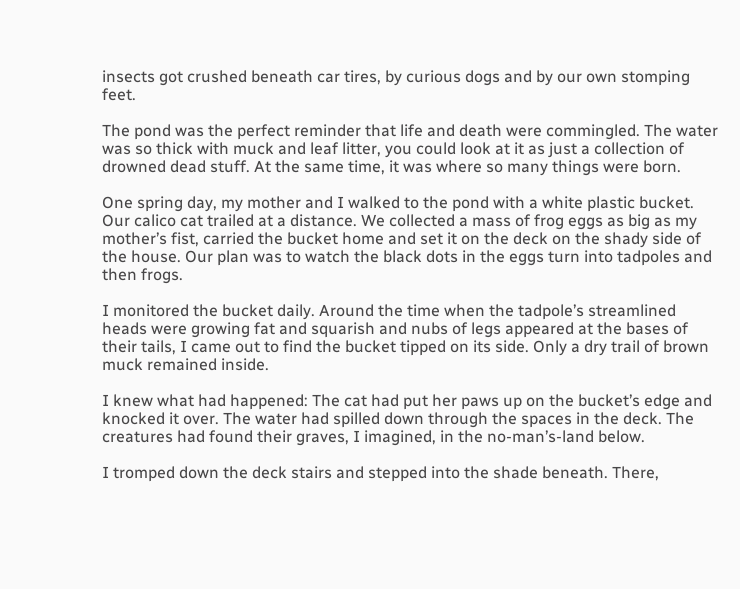insects got crushed beneath car tires, by curious dogs and by our own stomping feet.

The pond was the perfect reminder that life and death were commingled. The water was so thick with muck and leaf litter, you could look at it as just a collection of drowned dead stuff. At the same time, it was where so many things were born.

One spring day, my mother and I walked to the pond with a white plastic bucket. Our calico cat trailed at a distance. We collected a mass of frog eggs as big as my mother’s fist, carried the bucket home and set it on the deck on the shady side of the house. Our plan was to watch the black dots in the eggs turn into tadpoles and then frogs.

I monitored the bucket daily. Around the time when the tadpole’s streamlined heads were growing fat and squarish and nubs of legs appeared at the bases of their tails, I came out to find the bucket tipped on its side. Only a dry trail of brown muck remained inside.

I knew what had happened: The cat had put her paws up on the bucket’s edge and knocked it over. The water had spilled down through the spaces in the deck. The creatures had found their graves, I imagined, in the no-man’s-land below.

I tromped down the deck stairs and stepped into the shade beneath. There,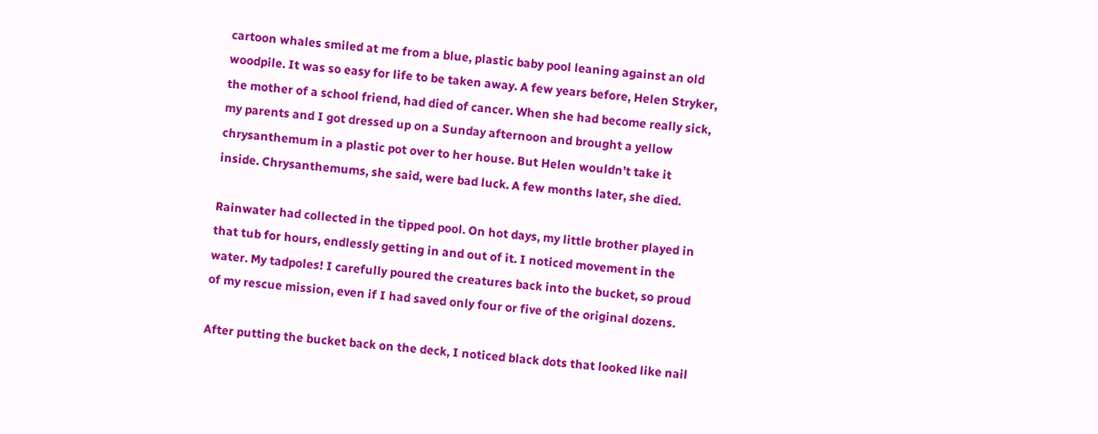cartoon whales smiled at me from a blue, plastic baby pool leaning against an old woodpile. It was so easy for life to be taken away. A few years before, Helen Stryker, the mother of a school friend, had died of cancer. When she had become really sick, my parents and I got dressed up on a Sunday afternoon and brought a yellow chrysanthemum in a plastic pot over to her house. But Helen wouldn’t take it inside. Chrysanthemums, she said, were bad luck. A few months later, she died.

Rainwater had collected in the tipped pool. On hot days, my little brother played in that tub for hours, endlessly getting in and out of it. I noticed movement in the water. My tadpoles! I carefully poured the creatures back into the bucket, so proud of my rescue mission, even if I had saved only four or five of the original dozens.

After putting the bucket back on the deck, I noticed black dots that looked like nail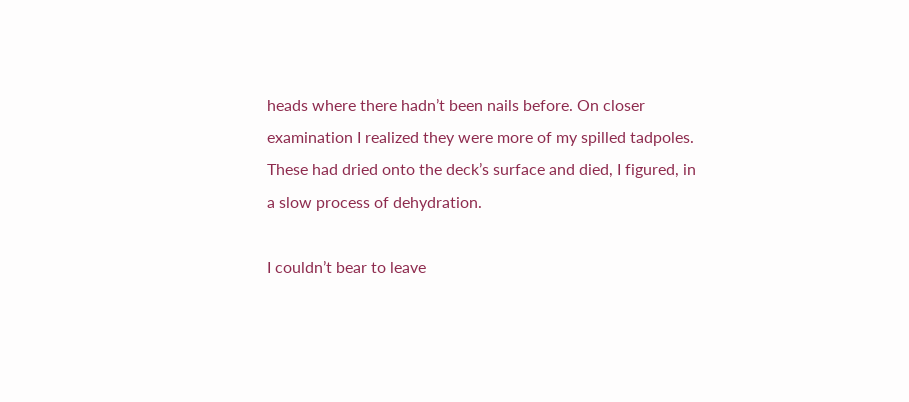heads where there hadn’t been nails before. On closer examination I realized they were more of my spilled tadpoles. These had dried onto the deck’s surface and died, I figured, in a slow process of dehydration.

I couldn’t bear to leave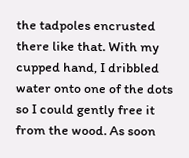the tadpoles encrusted there like that. With my cupped hand, I dribbled water onto one of the dots so I could gently free it from the wood. As soon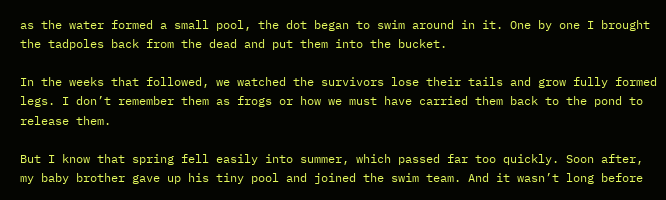as the water formed a small pool, the dot began to swim around in it. One by one I brought the tadpoles back from the dead and put them into the bucket.

In the weeks that followed, we watched the survivors lose their tails and grow fully formed legs. I don’t remember them as frogs or how we must have carried them back to the pond to release them.

But I know that spring fell easily into summer, which passed far too quickly. Soon after, my baby brother gave up his tiny pool and joined the swim team. And it wasn’t long before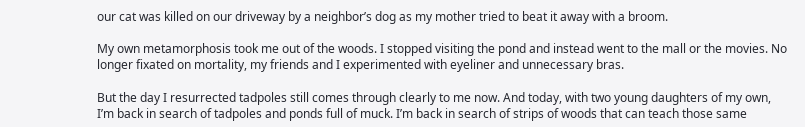our cat was killed on our driveway by a neighbor’s dog as my mother tried to beat it away with a broom.

My own metamorphosis took me out of the woods. I stopped visiting the pond and instead went to the mall or the movies. No longer fixated on mortality, my friends and I experimented with eyeliner and unnecessary bras.

But the day I resurrected tadpoles still comes through clearly to me now. And today, with two young daughters of my own, I’m back in search of tadpoles and ponds full of muck. I’m back in search of strips of woods that can teach those same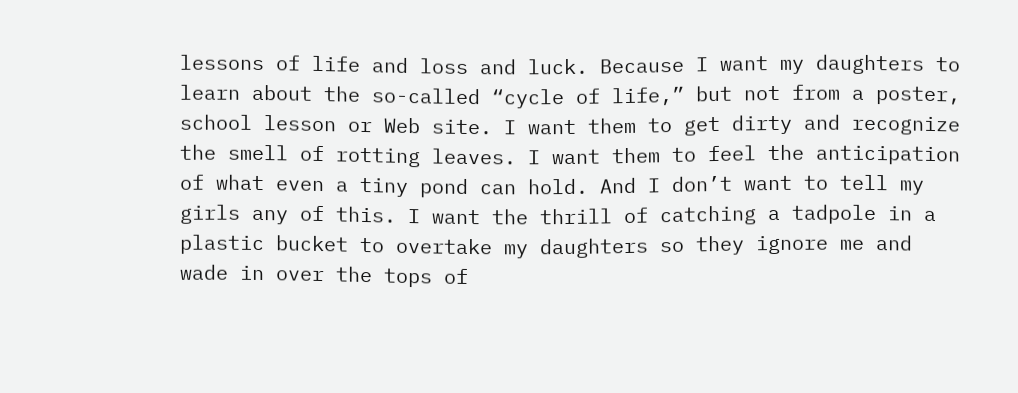lessons of life and loss and luck. Because I want my daughters to learn about the so-called “cycle of life,” but not from a poster, school lesson or Web site. I want them to get dirty and recognize the smell of rotting leaves. I want them to feel the anticipation of what even a tiny pond can hold. And I don’t want to tell my girls any of this. I want the thrill of catching a tadpole in a plastic bucket to overtake my daughters so they ignore me and wade in over the tops of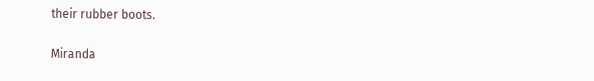their rubber boots.

Miranda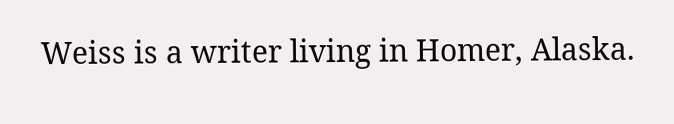Weiss is a writer living in Homer, Alaska.